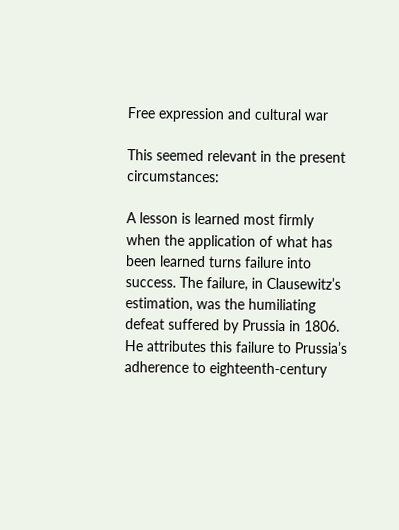Free expression and cultural war

This seemed relevant in the present circumstances:

A lesson is learned most firmly when the application of what has been learned turns failure into success. The failure, in Clausewitz’s estimation, was the humiliating defeat suffered by Prussia in 1806. He attributes this failure to Prussia’s adherence to eighteenth-century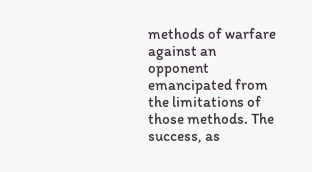methods of warfare against an opponent emancipated from the limitations of those methods. The success, as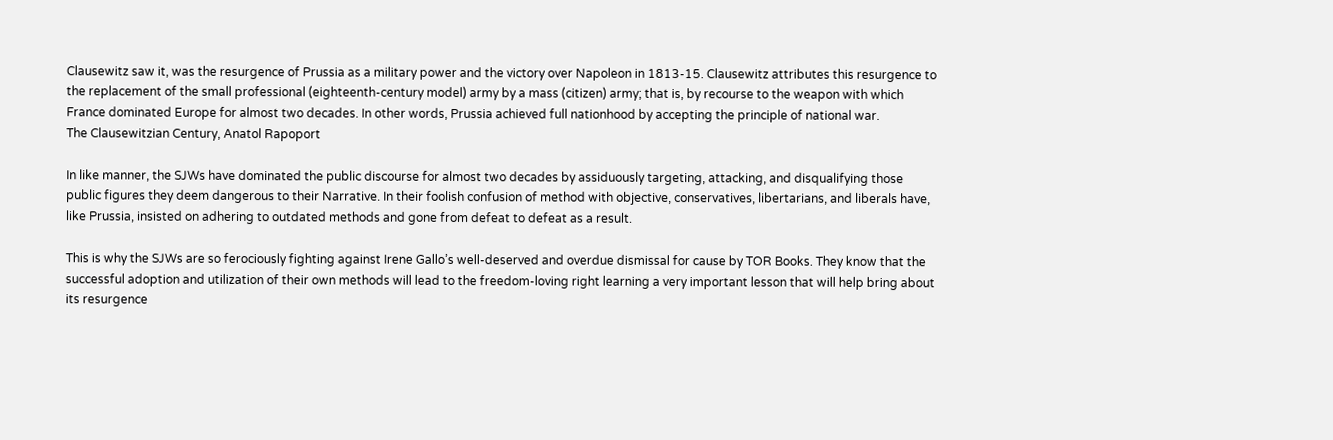Clausewitz saw it, was the resurgence of Prussia as a military power and the victory over Napoleon in 1813-15. Clausewitz attributes this resurgence to the replacement of the small professional (eighteenth-century model) army by a mass (citizen) army; that is, by recourse to the weapon with which France dominated Europe for almost two decades. In other words, Prussia achieved full nationhood by accepting the principle of national war.
The Clausewitzian Century, Anatol Rapoport

In like manner, the SJWs have dominated the public discourse for almost two decades by assiduously targeting, attacking, and disqualifying those public figures they deem dangerous to their Narrative. In their foolish confusion of method with objective, conservatives, libertarians, and liberals have, like Prussia, insisted on adhering to outdated methods and gone from defeat to defeat as a result.

This is why the SJWs are so ferociously fighting against Irene Gallo’s well-deserved and overdue dismissal for cause by TOR Books. They know that the successful adoption and utilization of their own methods will lead to the freedom-loving right learning a very important lesson that will help bring about its resurgence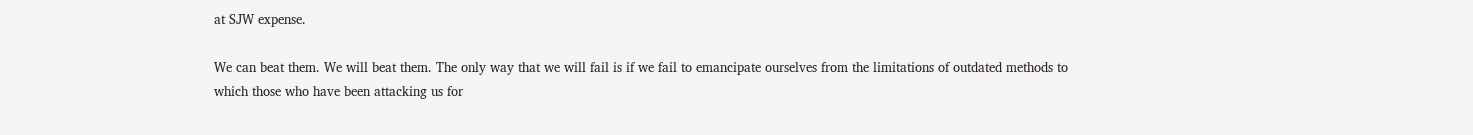at SJW expense.

We can beat them. We will beat them. The only way that we will fail is if we fail to emancipate ourselves from the limitations of outdated methods to which those who have been attacking us for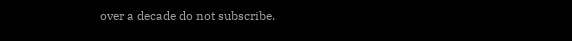over a decade do not subscribe.